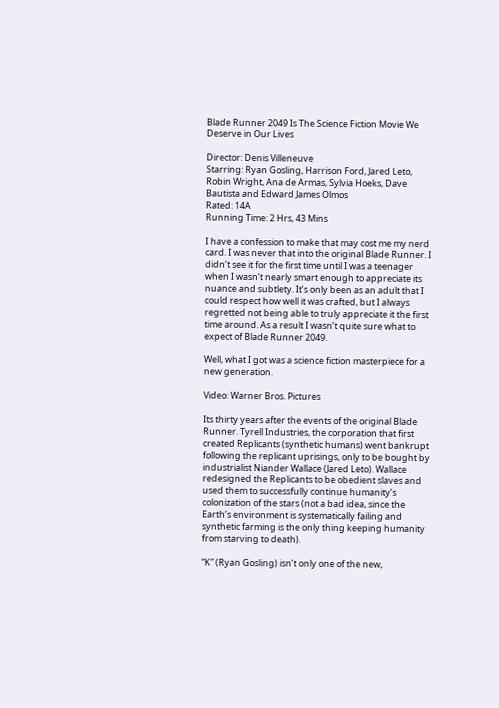Blade Runner 2049 Is The Science Fiction Movie We Deserve in Our Lives

Director: Denis Villeneuve
Starring: Ryan Gosling, Harrison Ford, Jared Leto, Robin Wright, Ana de Armas, Sylvia Hoeks, Dave Bautista and Edward James Olmos
Rated: 14A
Running Time: 2 Hrs, 43 Mins

I have a confession to make that may cost me my nerd card. I was never that into the original Blade Runner. I didn’t see it for the first time until I was a teenager when I wasn’t nearly smart enough to appreciate its nuance and subtlety. It’s only been as an adult that I could respect how well it was crafted, but I always regretted not being able to truly appreciate it the first time around. As a result I wasn’t quite sure what to expect of Blade Runner 2049.

Well, what I got was a science fiction masterpiece for a new generation.

Video: Warner Bros. Pictures

Its thirty years after the events of the original Blade Runner. Tyrell Industries, the corporation that first created Replicants (synthetic humans) went bankrupt following the replicant uprisings, only to be bought by industrialist Niander Wallace (Jared Leto). Wallace redesigned the Replicants to be obedient slaves and used them to successfully continue humanity’s colonization of the stars (not a bad idea, since the Earth’s environment is systematically failing and synthetic farming is the only thing keeping humanity from starving to death).

“K” (Ryan Gosling) isn’t only one of the new,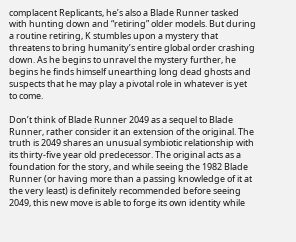complacent Replicants, he’s also a Blade Runner tasked with hunting down and “retiring” older models. But during a routine retiring, K stumbles upon a mystery that threatens to bring humanity’s entire global order crashing down. As he begins to unravel the mystery further, he begins he finds himself unearthing long dead ghosts and suspects that he may play a pivotal role in whatever is yet to come.

Don’t think of Blade Runner 2049 as a sequel to Blade Runner, rather consider it an extension of the original. The truth is 2049 shares an unusual symbiotic relationship with its thirty-five year old predecessor. The original acts as a foundation for the story, and while seeing the 1982 Blade Runner (or having more than a passing knowledge of it at the very least) is definitely recommended before seeing 2049, this new move is able to forge its own identity while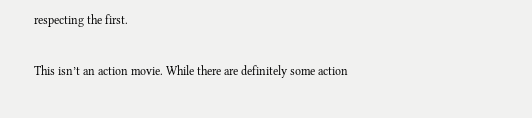respecting the first.

This isn’t an action movie. While there are definitely some action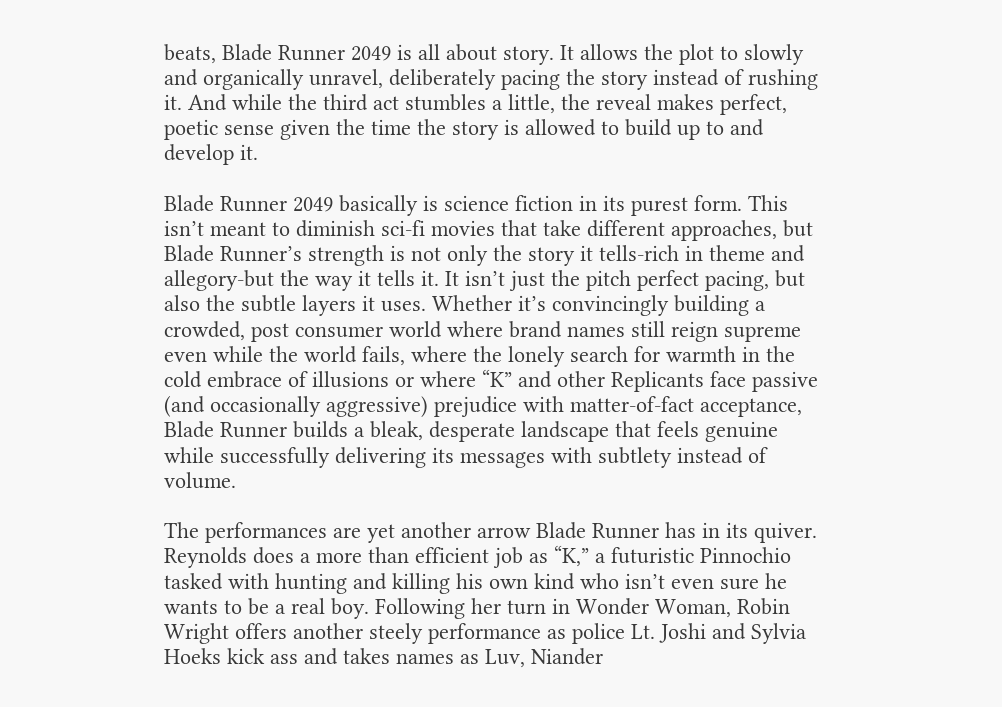beats, Blade Runner 2049 is all about story. It allows the plot to slowly and organically unravel, deliberately pacing the story instead of rushing it. And while the third act stumbles a little, the reveal makes perfect, poetic sense given the time the story is allowed to build up to and develop it.

Blade Runner 2049 basically is science fiction in its purest form. This isn’t meant to diminish sci-fi movies that take different approaches, but Blade Runner’s strength is not only the story it tells-rich in theme and allegory-but the way it tells it. It isn’t just the pitch perfect pacing, but also the subtle layers it uses. Whether it’s convincingly building a crowded, post consumer world where brand names still reign supreme even while the world fails, where the lonely search for warmth in the cold embrace of illusions or where “K” and other Replicants face passive (and occasionally aggressive) prejudice with matter-of-fact acceptance, Blade Runner builds a bleak, desperate landscape that feels genuine while successfully delivering its messages with subtlety instead of volume.

The performances are yet another arrow Blade Runner has in its quiver. Reynolds does a more than efficient job as “K,” a futuristic Pinnochio tasked with hunting and killing his own kind who isn’t even sure he wants to be a real boy. Following her turn in Wonder Woman, Robin Wright offers another steely performance as police Lt. Joshi and Sylvia Hoeks kick ass and takes names as Luv, Niander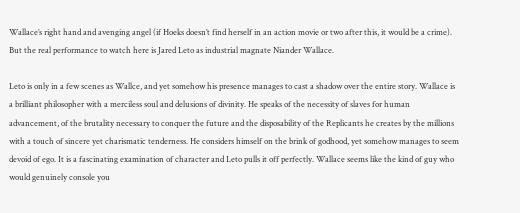Wallace’s right hand and avenging angel (if Hoeks doesn’t find herself in an action movie or two after this, it would be a crime). But the real performance to watch here is Jared Leto as industrial magnate Niander Wallace.

Leto is only in a few scenes as Wallce, and yet somehow his presence manages to cast a shadow over the entire story. Wallace is a brilliant philosopher with a merciless soul and delusions of divinity. He speaks of the necessity of slaves for human advancement, of the brutality necessary to conquer the future and the disposability of the Replicants he creates by the millions with a touch of sincere yet charismatic tenderness. He considers himself on the brink of godhood, yet somehow manages to seem devoid of ego. It is a fascinating examination of character and Leto pulls it off perfectly. Wallace seems like the kind of guy who would genuinely console you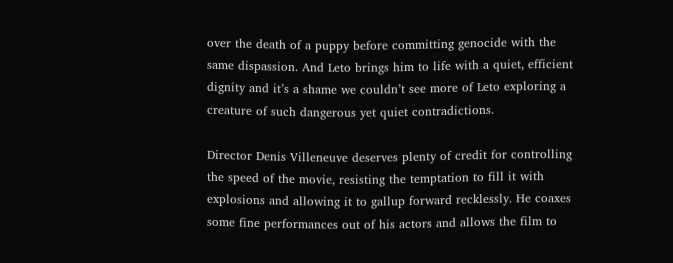over the death of a puppy before committing genocide with the same dispassion. And Leto brings him to life with a quiet, efficient dignity and it’s a shame we couldn’t see more of Leto exploring a creature of such dangerous yet quiet contradictions.

Director Denis Villeneuve deserves plenty of credit for controlling the speed of the movie, resisting the temptation to fill it with explosions and allowing it to gallup forward recklessly. He coaxes some fine performances out of his actors and allows the film to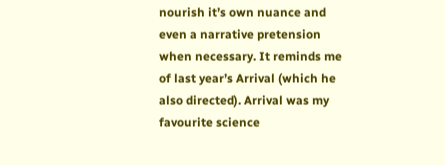nourish it’s own nuance and even a narrative pretension when necessary. It reminds me of last year’s Arrival (which he also directed). Arrival was my favourite science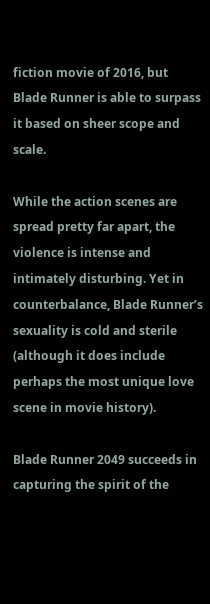fiction movie of 2016, but Blade Runner is able to surpass it based on sheer scope and scale.

While the action scenes are spread pretty far apart, the violence is intense and intimately disturbing. Yet in counterbalance, Blade Runner’s sexuality is cold and sterile (although it does include perhaps the most unique love scene in movie history).

Blade Runner 2049 succeeds in capturing the spirit of the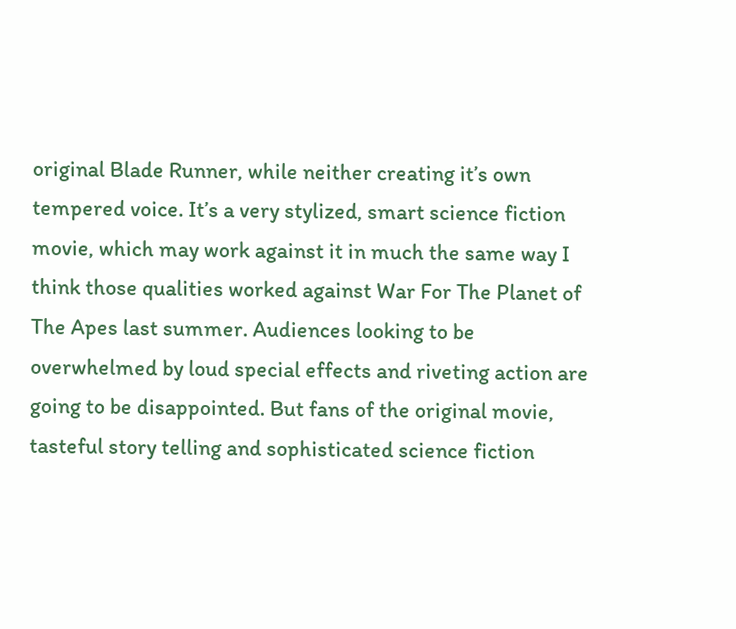original Blade Runner, while neither creating it’s own tempered voice. It’s a very stylized, smart science fiction movie, which may work against it in much the same way I think those qualities worked against War For The Planet of The Apes last summer. Audiences looking to be overwhelmed by loud special effects and riveting action are going to be disappointed. But fans of the original movie, tasteful story telling and sophisticated science fiction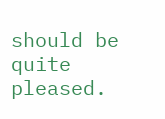should be quite pleased.